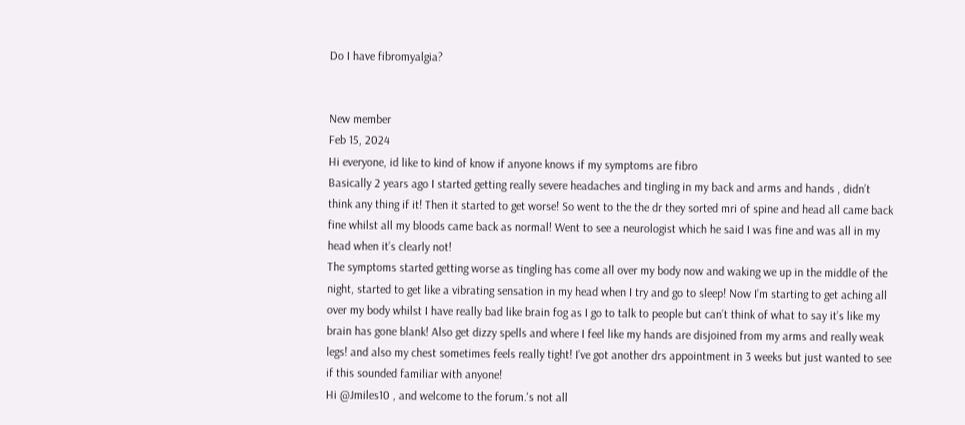Do I have fibromyalgia?


New member
Feb 15, 2024
Hi everyone, id like to kind of know if anyone knows if my symptoms are fibro
Basically 2 years ago I started getting really severe headaches and tingling in my back and arms and hands , didn’t think any thing if it! Then it started to get worse! So went to the the dr they sorted mri of spine and head all came back fine whilst all my bloods came back as normal! Went to see a neurologist which he said I was fine and was all in my head when it’s clearly not!
The symptoms started getting worse as tingling has come all over my body now and waking we up in the middle of the night, started to get like a vibrating sensation in my head when I try and go to sleep! Now I’m starting to get aching all over my body whilst I have really bad like brain fog as I go to talk to people but can’t think of what to say it’s like my brain has gone blank! Also get dizzy spells and where I feel like my hands are disjoined from my arms and really weak legs! and also my chest sometimes feels really tight! I’ve got another drs appointment in 3 weeks but just wanted to see if this sounded familiar with anyone!
Hi @Jmiles10 , and welcome to the forum.'s not all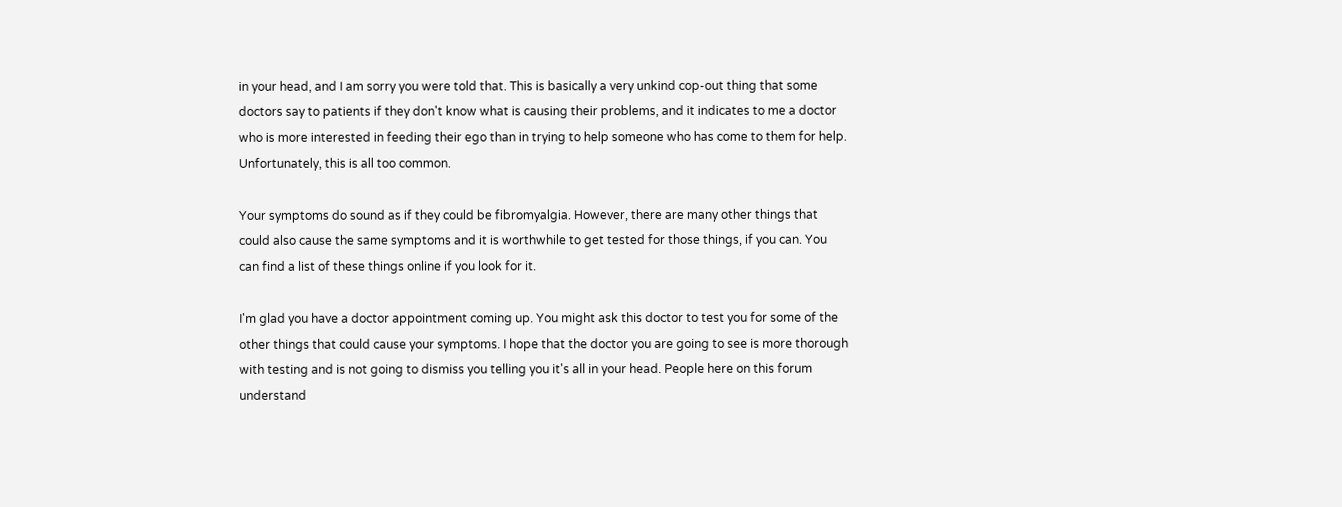in your head, and I am sorry you were told that. This is basically a very unkind cop-out thing that some doctors say to patients if they don't know what is causing their problems, and it indicates to me a doctor who is more interested in feeding their ego than in trying to help someone who has come to them for help. Unfortunately, this is all too common.

Your symptoms do sound as if they could be fibromyalgia. However, there are many other things that could also cause the same symptoms and it is worthwhile to get tested for those things, if you can. You can find a list of these things online if you look for it.

I'm glad you have a doctor appointment coming up. You might ask this doctor to test you for some of the other things that could cause your symptoms. I hope that the doctor you are going to see is more thorough with testing and is not going to dismiss you telling you it's all in your head. People here on this forum understand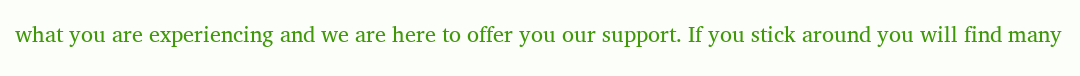what you are experiencing and we are here to offer you our support. If you stick around you will find many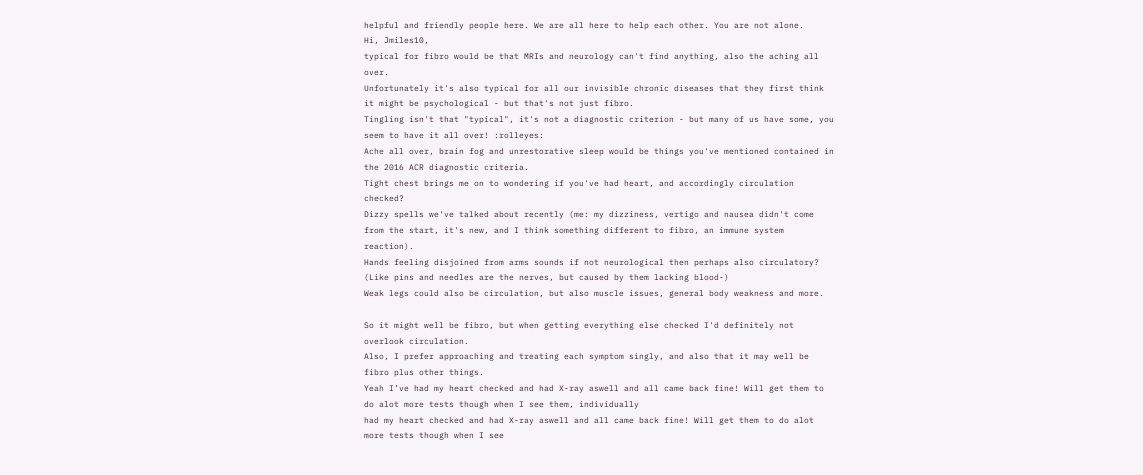helpful and friendly people here. We are all here to help each other. You are not alone.
Hi, Jmiles10,
typical for fibro would be that MRIs and neurology can't find anything, also the aching all over.
Unfortunately it's also typical for all our invisible chronic diseases that they first think it might be psychological - but that's not just fibro.
Tingling isn't that "typical", it's not a diagnostic criterion - but many of us have some, you seem to have it all over! :rolleyes:
Ache all over, brain fog and unrestorative sleep would be things you've mentioned contained in the 2016 ACR diagnostic criteria.
Tight chest brings me on to wondering if you've had heart, and accordingly circulation checked?
Dizzy spells we've talked about recently (me: my dizziness, vertigo and nausea didn't come from the start, it's new, and I think something different to fibro, an immune system reaction).
Hands feeling disjoined from arms sounds if not neurological then perhaps also circulatory? (Like pins and needles are the nerves, but caused by them lacking blood-)
Weak legs could also be circulation, but also muscle issues, general body weakness and more.

So it might well be fibro, but when getting everything else checked I'd definitely not overlook circulation.
Also, I prefer approaching and treating each symptom singly, and also that it may well be fibro plus other things.
Yeah I’ve had my heart checked and had X-ray aswell and all came back fine! Will get them to do alot more tests though when I see them, individually
had my heart checked and had X-ray aswell and all came back fine! Will get them to do alot more tests though when I see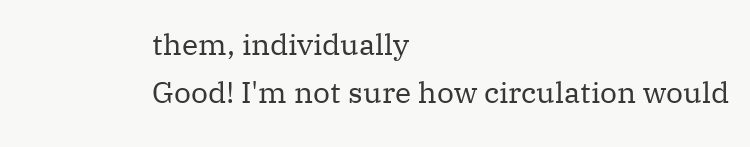them, individually
Good! I'm not sure how circulation would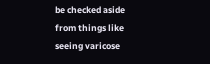be checked aside from things like seeing varicose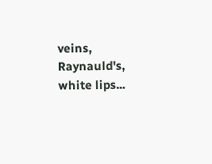veins, Raynauld's, white lips...